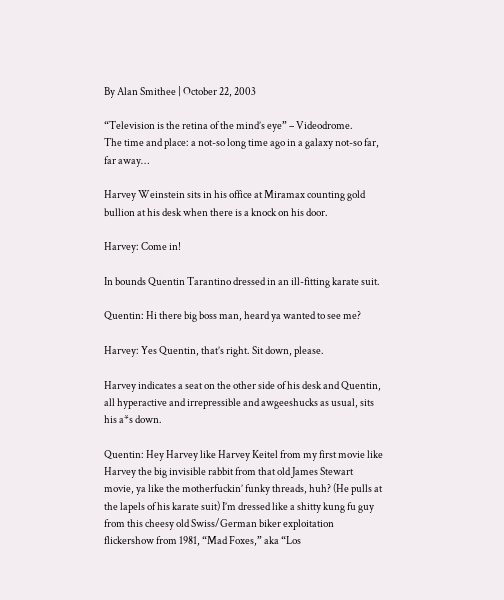By Alan Smithee | October 22, 2003

“Television is the retina of the mind’s eye” – Videodrome.
The time and place: a not-so long time ago in a galaxy not-so far, far away…

Harvey Weinstein sits in his office at Miramax counting gold bullion at his desk when there is a knock on his door.

Harvey: Come in!

In bounds Quentin Tarantino dressed in an ill-fitting karate suit.

Quentin: Hi there big boss man, heard ya wanted to see me?

Harvey: Yes Quentin, that’s right. Sit down, please.

Harvey indicates a seat on the other side of his desk and Quentin, all hyperactive and irrepressible and awgeeshucks as usual, sits his a*s down.

Quentin: Hey Harvey like Harvey Keitel from my first movie like Harvey the big invisible rabbit from that old James Stewart movie, ya like the motherfuckin’ funky threads, huh? (He pulls at the lapels of his karate suit) I’m dressed like a shitty kung fu guy from this cheesy old Swiss/German biker exploitation flickershow from 1981, “Mad Foxes,” aka “Los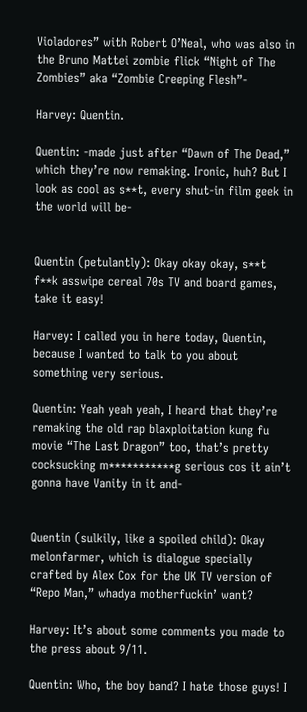Violadores” with Robert O’Neal, who was also in the Bruno Mattei zombie flick “Night of The Zombies” aka “Zombie Creeping Flesh”-

Harvey: Quentin.

Quentin: -made just after “Dawn of The Dead,” which they’re now remaking. Ironic, huh? But I look as cool as s**t, every shut-in film geek in the world will be-


Quentin (petulantly): Okay okay okay, s**t f**k asswipe cereal 70s TV and board games, take it easy!

Harvey: I called you in here today, Quentin, because I wanted to talk to you about something very serious.

Quentin: Yeah yeah yeah, I heard that they’re remaking the old rap blaxploitation kung fu movie “The Last Dragon” too, that’s pretty cocksucking m***********g serious cos it ain’t gonna have Vanity in it and-


Quentin (sulkily, like a spoiled child): Okay melonfarmer, which is dialogue specially crafted by Alex Cox for the UK TV version of “Repo Man,” whadya motherfuckin’ want?

Harvey: It’s about some comments you made to the press about 9/11.

Quentin: Who, the boy band? I hate those guys! I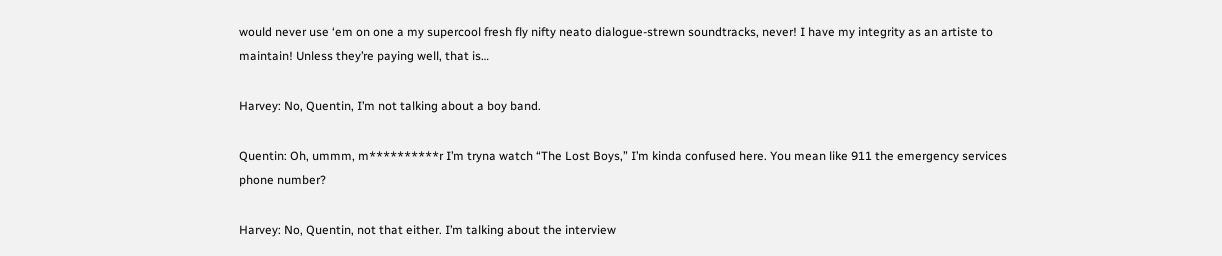would never use ‘em on one a my supercool fresh fly nifty neato dialogue-strewn soundtracks, never! I have my integrity as an artiste to maintain! Unless they’re paying well, that is…

Harvey: No, Quentin, I’m not talking about a boy band.

Quentin: Oh, ummm, m**********r I’m tryna watch “The Lost Boys,” I’m kinda confused here. You mean like 911 the emergency services phone number?

Harvey: No, Quentin, not that either. I’m talking about the interview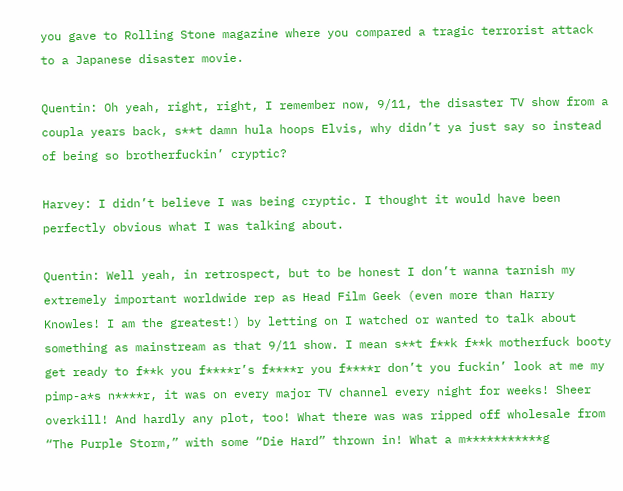you gave to Rolling Stone magazine where you compared a tragic terrorist attack to a Japanese disaster movie.

Quentin: Oh yeah, right, right, I remember now, 9/11, the disaster TV show from a coupla years back, s**t damn hula hoops Elvis, why didn’t ya just say so instead of being so brotherfuckin’ cryptic?

Harvey: I didn’t believe I was being cryptic. I thought it would have been perfectly obvious what I was talking about.

Quentin: Well yeah, in retrospect, but to be honest I don’t wanna tarnish my extremely important worldwide rep as Head Film Geek (even more than Harry Knowles! I am the greatest!) by letting on I watched or wanted to talk about something as mainstream as that 9/11 show. I mean s**t f**k f**k motherfuck booty get ready to f**k you f****r’s f****r you f****r don’t you fuckin’ look at me my pimp-a*s n****r, it was on every major TV channel every night for weeks! Sheer overkill! And hardly any plot, too! What there was was ripped off wholesale from “The Purple Storm,” with some “Die Hard” thrown in! What a m***********g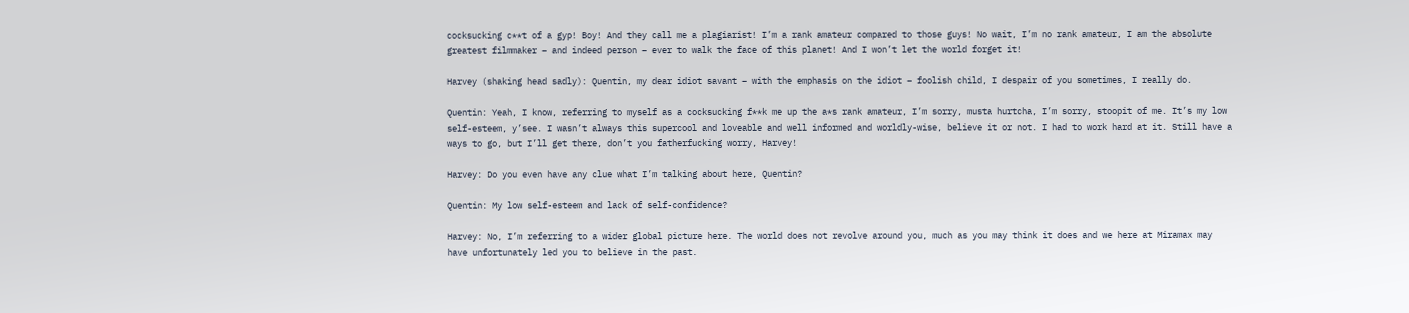cocksucking c**t of a gyp! Boy! And they call me a plagiarist! I’m a rank amateur compared to those guys! No wait, I’m no rank amateur, I am the absolute greatest filmmaker – and indeed person – ever to walk the face of this planet! And I won’t let the world forget it!

Harvey (shaking head sadly): Quentin, my dear idiot savant – with the emphasis on the idiot – foolish child, I despair of you sometimes, I really do.

Quentin: Yeah, I know, referring to myself as a cocksucking f**k me up the a*s rank amateur, I’m sorry, musta hurtcha, I’m sorry, stoopit of me. It’s my low self-esteem, y’see. I wasn’t always this supercool and loveable and well informed and worldly-wise, believe it or not. I had to work hard at it. Still have a ways to go, but I’ll get there, don’t you fatherfucking worry, Harvey!

Harvey: Do you even have any clue what I’m talking about here, Quentin?

Quentin: My low self-esteem and lack of self-confidence?

Harvey: No, I’m referring to a wider global picture here. The world does not revolve around you, much as you may think it does and we here at Miramax may have unfortunately led you to believe in the past.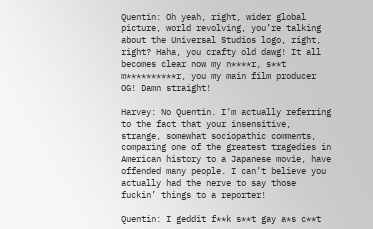Quentin: Oh yeah, right, wider global picture, world revolving, you’re talking about the Universal Studios logo, right, right? Haha, you crafty old dawg! It all becomes clear now my n****r, s**t m**********r, you my main film producer OG! Damn straight!

Harvey: No Quentin. I’m actually referring to the fact that your insensitive, strange, somewhat sociopathic comments, comparing one of the greatest tragedies in American history to a Japanese movie, have offended many people. I can’t believe you actually had the nerve to say those fuckin’ things to a reporter!

Quentin: I geddit f**k s**t gay a*s c**t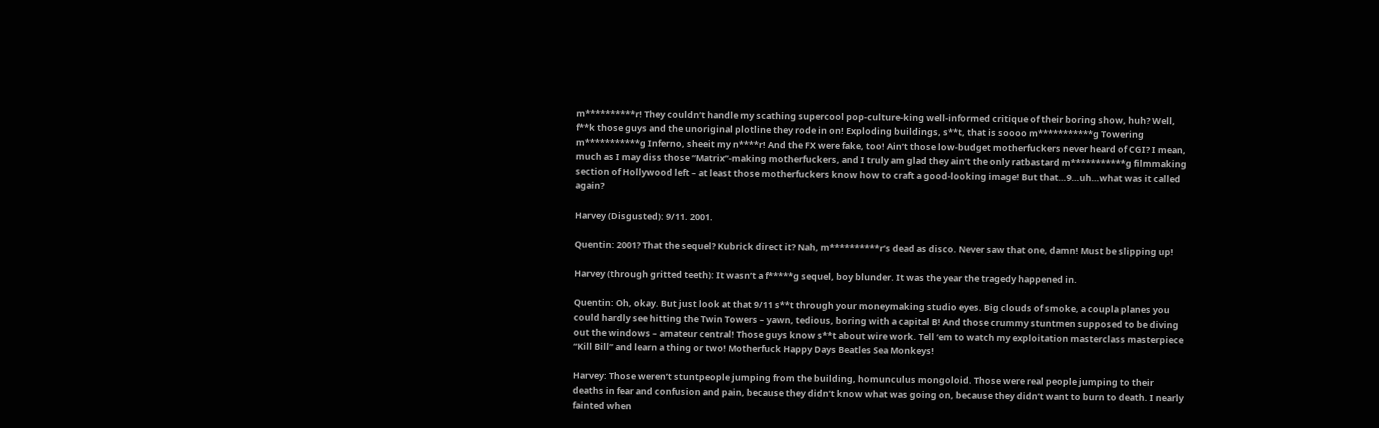m**********r! They couldn’t handle my scathing supercool pop-culture-king well-informed critique of their boring show, huh? Well, f**k those guys and the unoriginal plotline they rode in on! Exploding buildings, s**t, that is soooo m***********g Towering m***********g Inferno, sheeit my n****r! And the FX were fake, too! Ain’t those low-budget motherfuckers never heard of CGI? I mean, much as I may diss those “Matrix”-making motherfuckers, and I truly am glad they ain’t the only ratbastard m***********g filmmaking section of Hollywood left – at least those motherfuckers know how to craft a good-looking image! But that…9…uh…what was it called again?

Harvey (Disgusted): 9/11. 2001.

Quentin: 2001? That the sequel? Kubrick direct it? Nah, m**********r’s dead as disco. Never saw that one, damn! Must be slipping up!

Harvey (through gritted teeth): It wasn’t a f*****g sequel, boy blunder. It was the year the tragedy happened in.

Quentin: Oh, okay. But just look at that 9/11 s**t through your moneymaking studio eyes. Big clouds of smoke, a coupla planes you could hardly see hitting the Twin Towers – yawn, tedious, boring with a capital B! And those crummy stuntmen supposed to be diving out the windows – amateur central! Those guys know s**t about wire work. Tell ‘em to watch my exploitation masterclass masterpiece “Kill Bill” and learn a thing or two! Motherfuck Happy Days Beatles Sea Monkeys!

Harvey: Those weren’t stuntpeople jumping from the building, homunculus mongoloid. Those were real people jumping to their deaths in fear and confusion and pain, because they didn’t know what was going on, because they didn’t want to burn to death. I nearly fainted when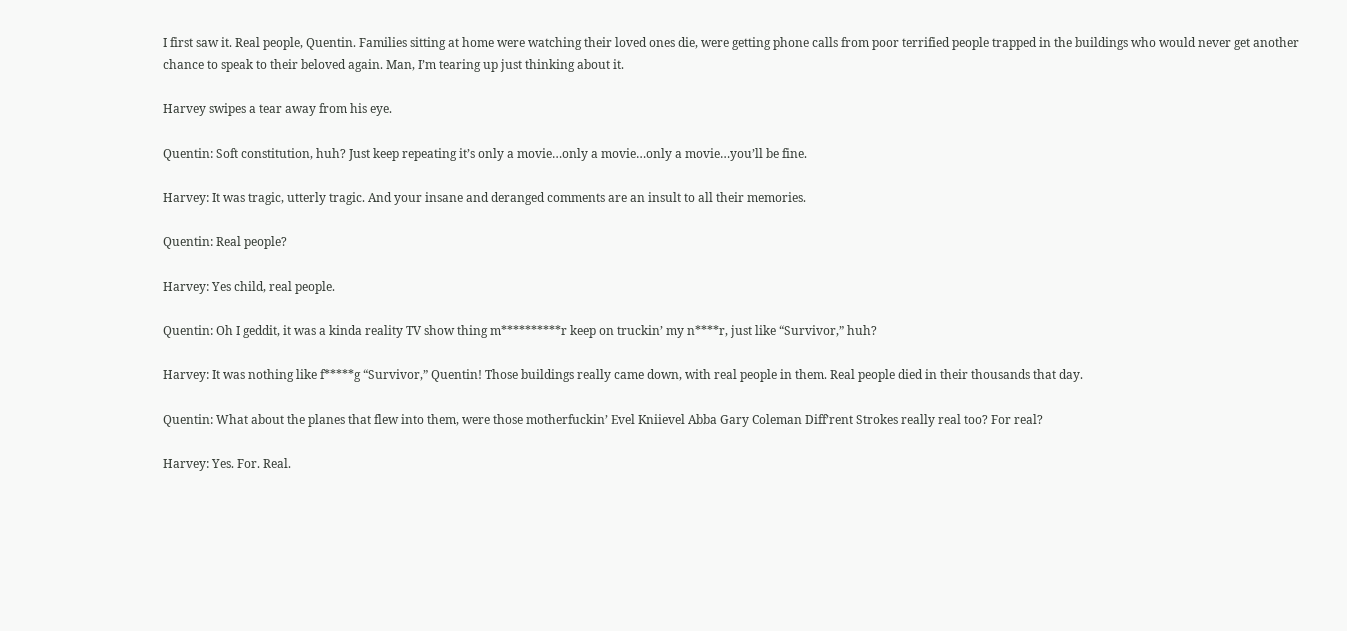I first saw it. Real people, Quentin. Families sitting at home were watching their loved ones die, were getting phone calls from poor terrified people trapped in the buildings who would never get another chance to speak to their beloved again. Man, I’m tearing up just thinking about it.

Harvey swipes a tear away from his eye.

Quentin: Soft constitution, huh? Just keep repeating it’s only a movie…only a movie…only a movie…you’ll be fine.

Harvey: It was tragic, utterly tragic. And your insane and deranged comments are an insult to all their memories.

Quentin: Real people?

Harvey: Yes child, real people.

Quentin: Oh I geddit, it was a kinda reality TV show thing m**********r keep on truckin’ my n****r, just like “Survivor,” huh?

Harvey: It was nothing like f*****g “Survivor,” Quentin! Those buildings really came down, with real people in them. Real people died in their thousands that day.

Quentin: What about the planes that flew into them, were those motherfuckin’ Evel Kniievel Abba Gary Coleman Diff’rent Strokes really real too? For real?

Harvey: Yes. For. Real.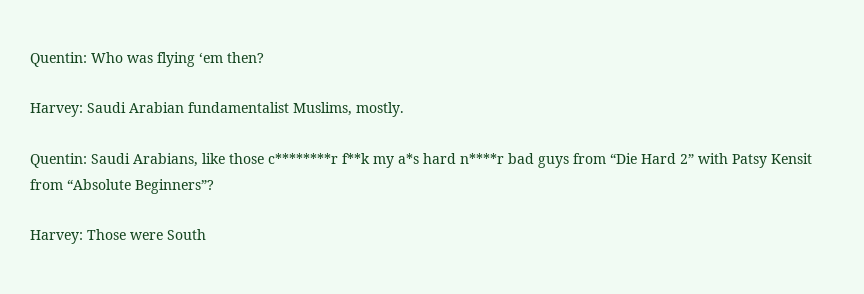Quentin: Who was flying ‘em then?

Harvey: Saudi Arabian fundamentalist Muslims, mostly.

Quentin: Saudi Arabians, like those c********r f**k my a*s hard n****r bad guys from “Die Hard 2” with Patsy Kensit from “Absolute Beginners”?

Harvey: Those were South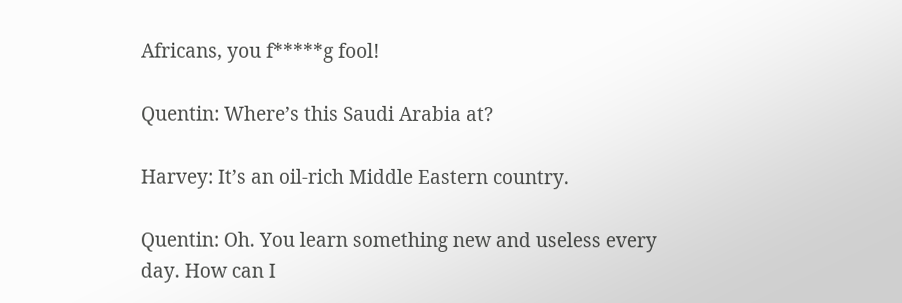Africans, you f*****g fool!

Quentin: Where’s this Saudi Arabia at?

Harvey: It’s an oil-rich Middle Eastern country.

Quentin: Oh. You learn something new and useless every day. How can I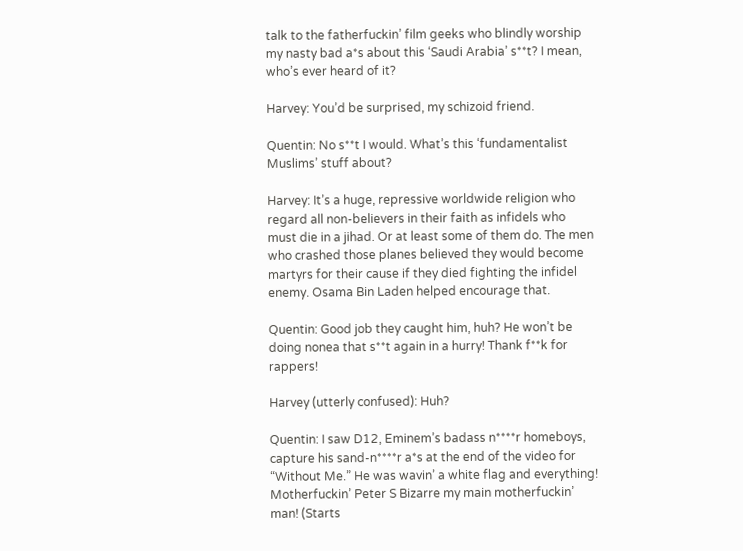talk to the fatherfuckin’ film geeks who blindly worship my nasty bad a*s about this ‘Saudi Arabia’ s**t? I mean, who’s ever heard of it?

Harvey: You’d be surprised, my schizoid friend.

Quentin: No s**t I would. What’s this ‘fundamentalist Muslims’ stuff about?

Harvey: It’s a huge, repressive worldwide religion who regard all non-believers in their faith as infidels who must die in a jihad. Or at least some of them do. The men who crashed those planes believed they would become martyrs for their cause if they died fighting the infidel enemy. Osama Bin Laden helped encourage that.

Quentin: Good job they caught him, huh? He won’t be doing nonea that s**t again in a hurry! Thank f**k for rappers!

Harvey (utterly confused): Huh?

Quentin: I saw D12, Eminem’s badass n****r homeboys, capture his sand-n****r a*s at the end of the video for “Without Me.” He was wavin’ a white flag and everything! Motherfuckin’ Peter S Bizarre my main motherfuckin’ man! (Starts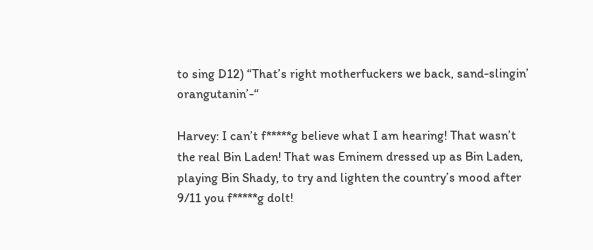to sing D12) “That’s right motherfuckers we back, sand-slingin’ orangutanin’-“

Harvey: I can’t f*****g believe what I am hearing! That wasn’t the real Bin Laden! That was Eminem dressed up as Bin Laden, playing Bin Shady, to try and lighten the country’s mood after 9/11 you f*****g dolt!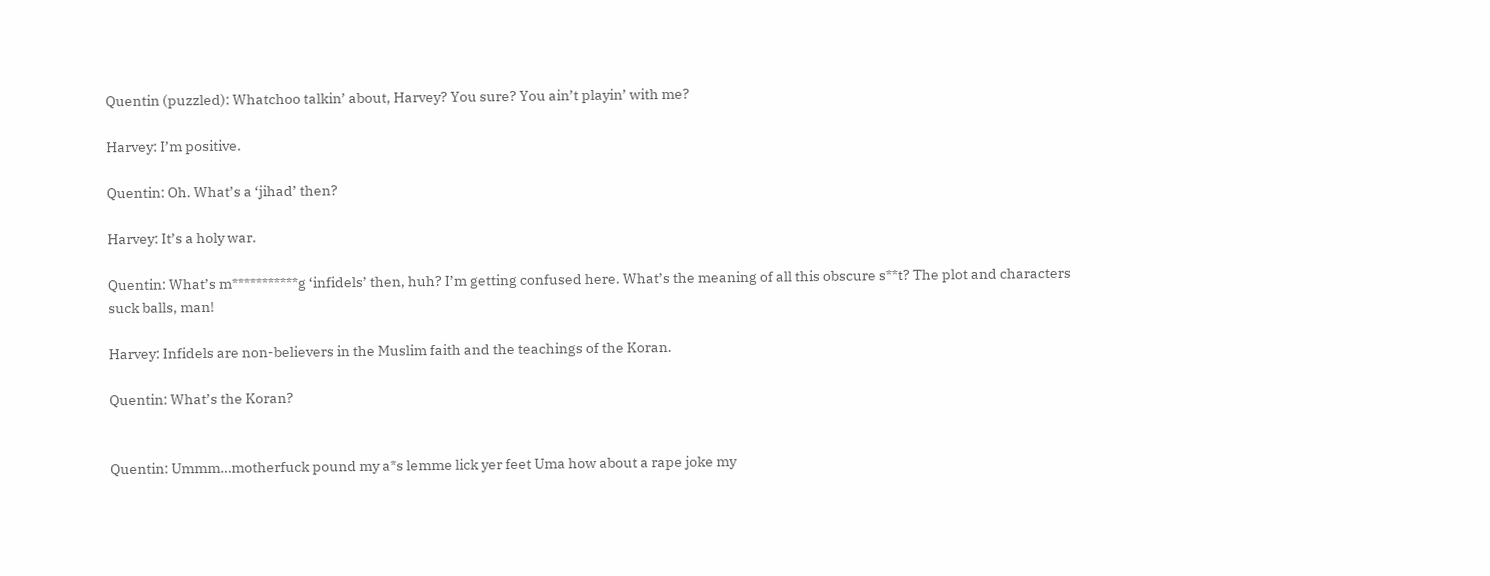Quentin (puzzled): Whatchoo talkin’ about, Harvey? You sure? You ain’t playin’ with me?

Harvey: I’m positive.

Quentin: Oh. What’s a ‘jihad’ then?

Harvey: It’s a holy war.

Quentin: What’s m***********g ‘infidels’ then, huh? I’m getting confused here. What’s the meaning of all this obscure s**t? The plot and characters suck balls, man!

Harvey: Infidels are non-believers in the Muslim faith and the teachings of the Koran.

Quentin: What’s the Koran?


Quentin: Ummm…motherfuck pound my a*s lemme lick yer feet Uma how about a rape joke my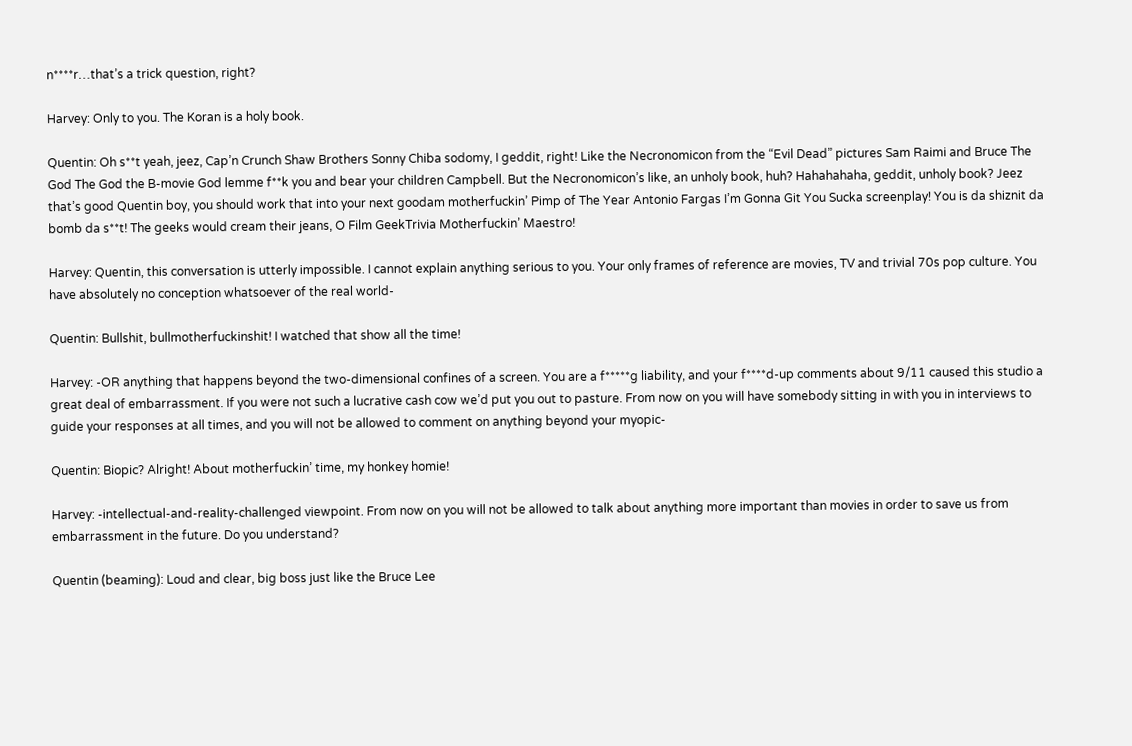n****r…that’s a trick question, right?

Harvey: Only to you. The Koran is a holy book.

Quentin: Oh s**t yeah, jeez, Cap’n Crunch Shaw Brothers Sonny Chiba sodomy, I geddit, right! Like the Necronomicon from the “Evil Dead” pictures Sam Raimi and Bruce The God The God the B-movie God lemme f**k you and bear your children Campbell. But the Necronomicon’s like, an unholy book, huh? Hahahahaha, geddit, unholy book? Jeez that’s good Quentin boy, you should work that into your next goodam motherfuckin’ Pimp of The Year Antonio Fargas I’m Gonna Git You Sucka screenplay! You is da shiznit da bomb da s**t! The geeks would cream their jeans, O Film GeekTrivia Motherfuckin’ Maestro!

Harvey: Quentin, this conversation is utterly impossible. I cannot explain anything serious to you. Your only frames of reference are movies, TV and trivial 70s pop culture. You have absolutely no conception whatsoever of the real world-

Quentin: Bullshit, bullmotherfuckinshit! I watched that show all the time!

Harvey: -OR anything that happens beyond the two-dimensional confines of a screen. You are a f*****g liability, and your f****d-up comments about 9/11 caused this studio a great deal of embarrassment. If you were not such a lucrative cash cow we’d put you out to pasture. From now on you will have somebody sitting in with you in interviews to guide your responses at all times, and you will not be allowed to comment on anything beyond your myopic-

Quentin: Biopic? Alright! About motherfuckin’ time, my honkey homie!

Harvey: -intellectual-and-reality-challenged viewpoint. From now on you will not be allowed to talk about anything more important than movies in order to save us from embarrassment in the future. Do you understand?

Quentin (beaming): Loud and clear, big boss just like the Bruce Lee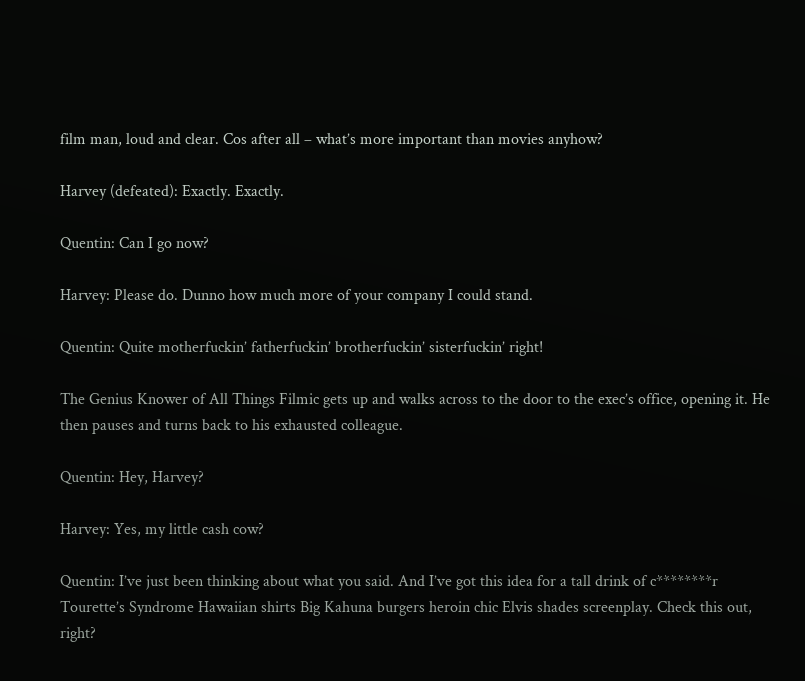film man, loud and clear. Cos after all – what’s more important than movies anyhow?

Harvey (defeated): Exactly. Exactly.

Quentin: Can I go now?

Harvey: Please do. Dunno how much more of your company I could stand.

Quentin: Quite motherfuckin’ fatherfuckin’ brotherfuckin’ sisterfuckin’ right!

The Genius Knower of All Things Filmic gets up and walks across to the door to the exec’s office, opening it. He then pauses and turns back to his exhausted colleague.

Quentin: Hey, Harvey?

Harvey: Yes, my little cash cow?

Quentin: I’ve just been thinking about what you said. And I’ve got this idea for a tall drink of c********r Tourette’s Syndrome Hawaiian shirts Big Kahuna burgers heroin chic Elvis shades screenplay. Check this out, right?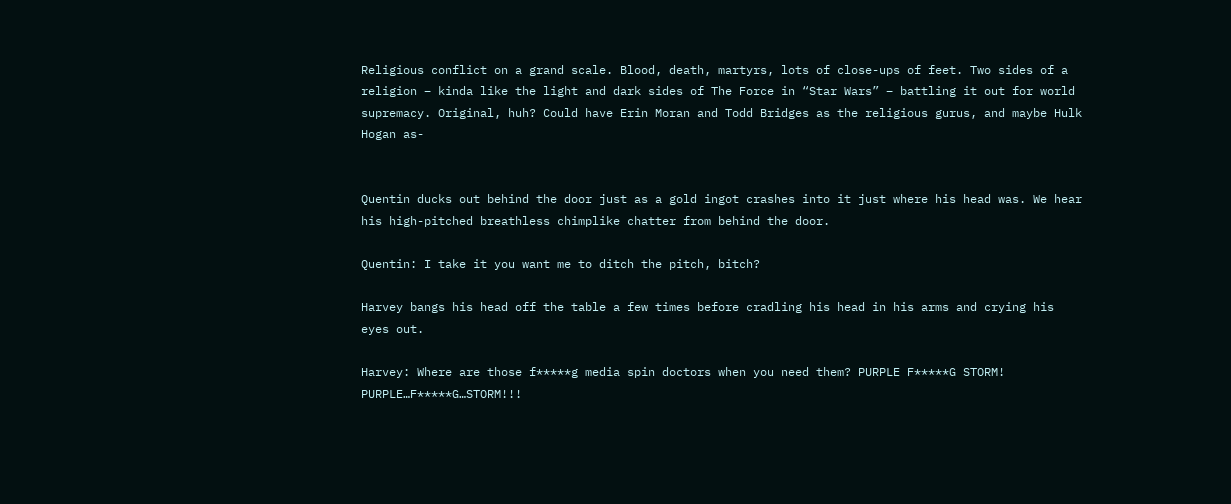Religious conflict on a grand scale. Blood, death, martyrs, lots of close-ups of feet. Two sides of a religion – kinda like the light and dark sides of The Force in “Star Wars” – battling it out for world supremacy. Original, huh? Could have Erin Moran and Todd Bridges as the religious gurus, and maybe Hulk Hogan as-


Quentin ducks out behind the door just as a gold ingot crashes into it just where his head was. We hear his high-pitched breathless chimplike chatter from behind the door.

Quentin: I take it you want me to ditch the pitch, bitch?

Harvey bangs his head off the table a few times before cradling his head in his arms and crying his eyes out.

Harvey: Where are those f*****g media spin doctors when you need them? PURPLE F*****G STORM! PURPLE…F*****G…STORM!!!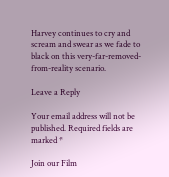Harvey continues to cry and scream and swear as we fade to black on this very-far-removed-from-reality scenario.

Leave a Reply

Your email address will not be published. Required fields are marked *

Join our Film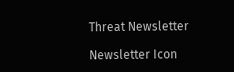Threat Newsletter

Newsletter Icon